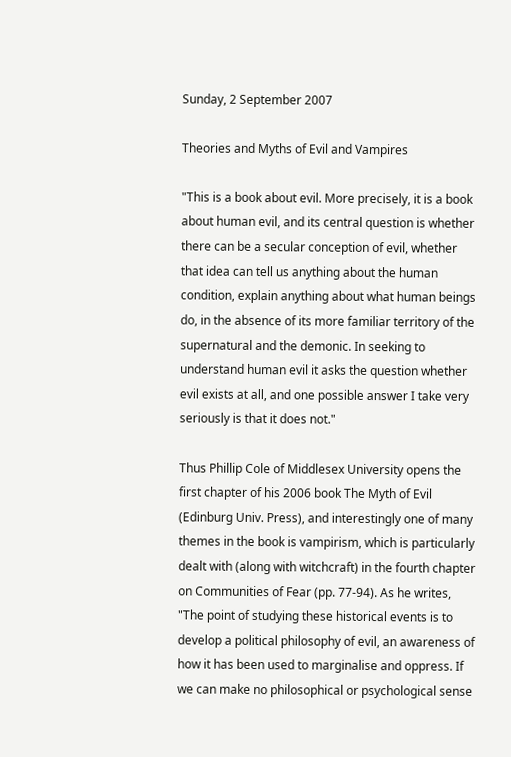Sunday, 2 September 2007

Theories and Myths of Evil and Vampires

"This is a book about evil. More precisely, it is a book about human evil, and its central question is whether there can be a secular conception of evil, whether that idea can tell us anything about the human condition, explain anything about what human beings do, in the absence of its more familiar territory of the supernatural and the demonic. In seeking to understand human evil it asks the question whether evil exists at all, and one possible answer I take very seriously is that it does not."

Thus Phillip Cole of Middlesex University opens the first chapter of his 2006 book The Myth of Evil (Edinburg Univ. Press), and interestingly one of many themes in the book is vampirism, which is particularly dealt with (along with witchcraft) in the fourth chapter on Communities of Fear (pp. 77-94). As he writes, "The point of studying these historical events is to develop a political philosophy of evil, an awareness of how it has been used to marginalise and oppress. If we can make no philosophical or psychological sense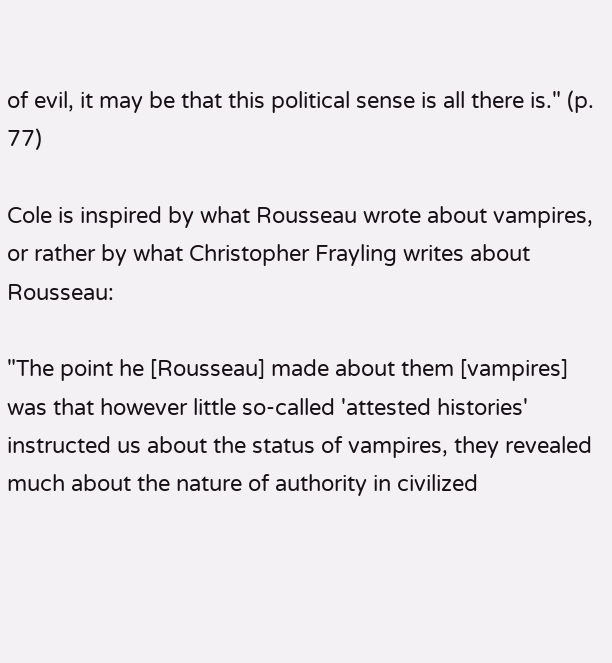of evil, it may be that this political sense is all there is." (p. 77)

Cole is inspired by what Rousseau wrote about vampires, or rather by what Christopher Frayling writes about Rousseau:

"The point he [Rousseau] made about them [vampires] was that however little so-called 'attested histories' instructed us about the status of vampires, they revealed much about the nature of authority in civilized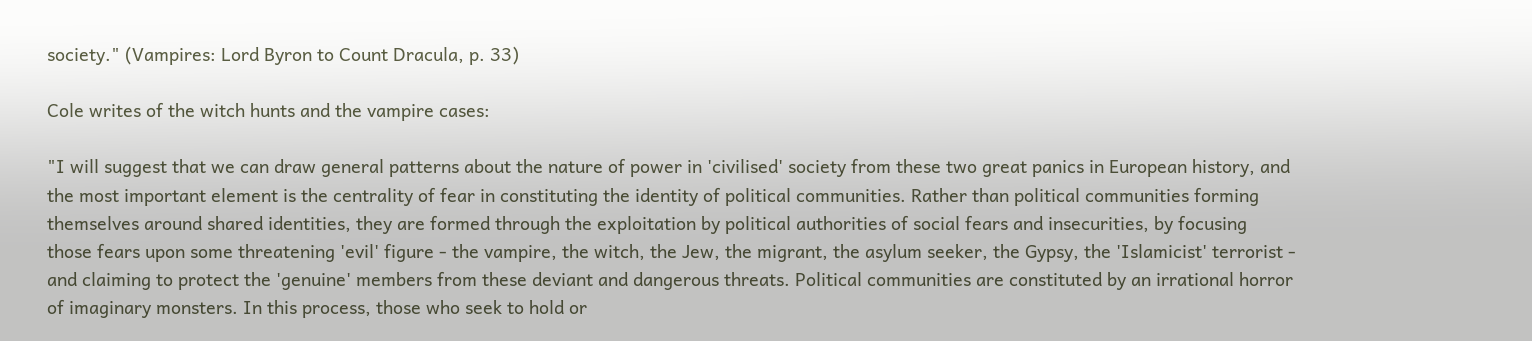society." (Vampires: Lord Byron to Count Dracula, p. 33)

Cole writes of the witch hunts and the vampire cases:

"I will suggest that we can draw general patterns about the nature of power in 'civilised' society from these two great panics in European history, and the most important element is the centrality of fear in constituting the identity of political communities. Rather than political communities forming themselves around shared identities, they are formed through the exploitation by political authorities of social fears and insecurities, by focusing those fears upon some threatening 'evil' figure - the vampire, the witch, the Jew, the migrant, the asylum seeker, the Gypsy, the 'Islamicist' terrorist - and claiming to protect the 'genuine' members from these deviant and dangerous threats. Political communities are constituted by an irrational horror of imaginary monsters. In this process, those who seek to hold or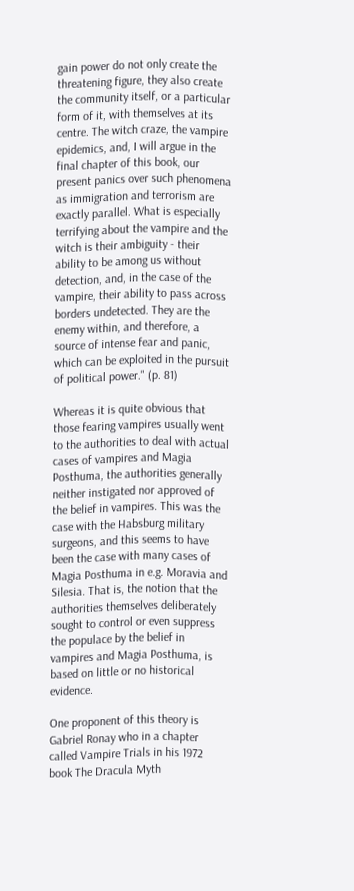gain power do not only create the threatening figure, they also create the community itself, or a particular form of it, with themselves at its centre. The witch craze, the vampire epidemics, and, I will argue in the final chapter of this book, our present panics over such phenomena as immigration and terrorism are exactly parallel. What is especially terrifying about the vampire and the witch is their ambiguity - their ability to be among us without detection, and, in the case of the vampire, their ability to pass across borders undetected. They are the enemy within, and therefore, a source of intense fear and panic, which can be exploited in the pursuit of political power." (p. 81)

Whereas it is quite obvious that those fearing vampires usually went to the authorities to deal with actual cases of vampires and Magia Posthuma, the authorities generally neither instigated nor approved of the belief in vampires. This was the case with the Habsburg military surgeons, and this seems to have been the case with many cases of Magia Posthuma in e.g. Moravia and Silesia. That is, the notion that the authorities themselves deliberately sought to control or even suppress the populace by the belief in vampires and Magia Posthuma, is based on little or no historical evidence.

One proponent of this theory is Gabriel Ronay who in a chapter called Vampire Trials in his 1972 book The Dracula Myth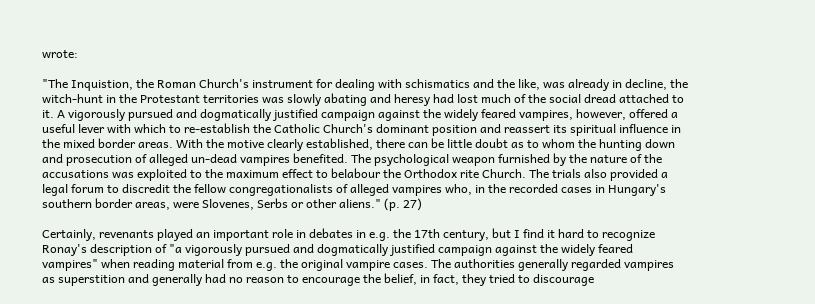wrote:

"The Inquistion, the Roman Church's instrument for dealing with schismatics and the like, was already in decline, the witch-hunt in the Protestant territories was slowly abating and heresy had lost much of the social dread attached to it. A vigorously pursued and dogmatically justified campaign against the widely feared vampires, however, offered a useful lever with which to re-establish the Catholic Church's dominant position and reassert its spiritual influence in the mixed border areas. With the motive clearly established, there can be little doubt as to whom the hunting down and prosecution of alleged un-dead vampires benefited. The psychological weapon furnished by the nature of the accusations was exploited to the maximum effect to belabour the Orthodox rite Church. The trials also provided a legal forum to discredit the fellow congregationalists of alleged vampires who, in the recorded cases in Hungary's southern border areas, were Slovenes, Serbs or other aliens." (p. 27)

Certainly, revenants played an important role in debates in e.g. the 17th century, but I find it hard to recognize Ronay's description of "a vigorously pursued and dogmatically justified campaign against the widely feared vampires" when reading material from e.g. the original vampire cases. The authorities generally regarded vampires as superstition and generally had no reason to encourage the belief, in fact, they tried to discourage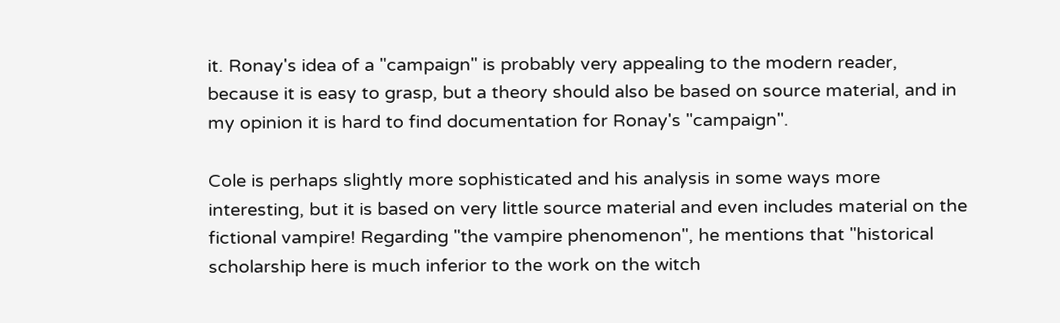it. Ronay's idea of a "campaign" is probably very appealing to the modern reader, because it is easy to grasp, but a theory should also be based on source material, and in my opinion it is hard to find documentation for Ronay's "campaign".

Cole is perhaps slightly more sophisticated and his analysis in some ways more interesting, but it is based on very little source material and even includes material on the fictional vampire! Regarding "the vampire phenomenon", he mentions that "historical scholarship here is much inferior to the work on the witch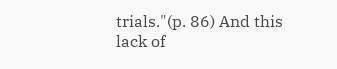trials."(p. 86) And this lack of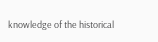knowledge of the historical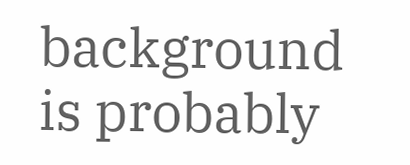background is probably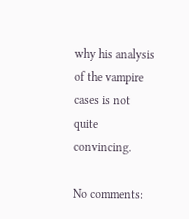why his analysis of the vampire cases is not quite convincing.

No comments: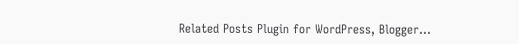Related Posts Plugin for WordPress, Blogger...